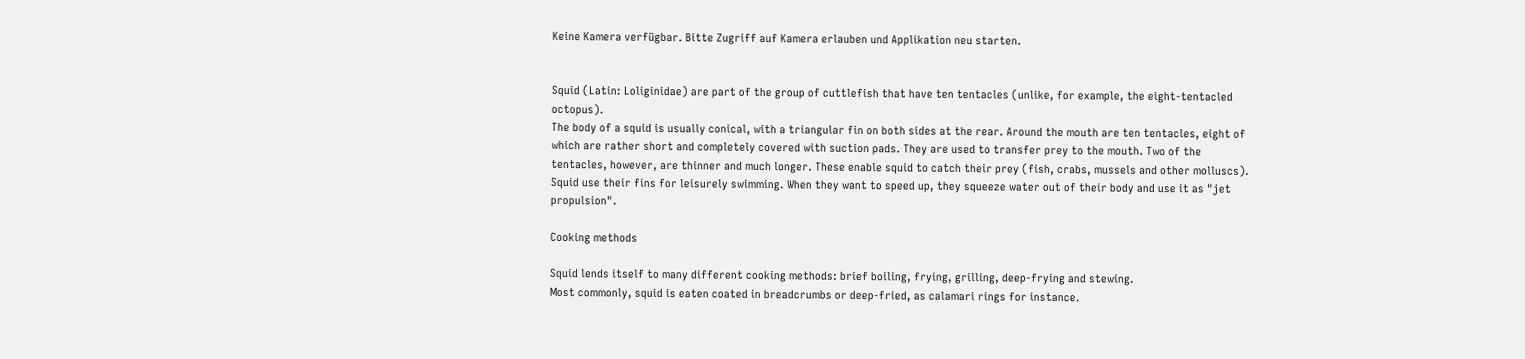Keine Kamera verfügbar. Bitte Zugriff auf Kamera erlauben und Applikation neu starten.


Squid (Latin: Loliginidae) are part of the group of cuttlefish that have ten tentacles (unlike, for example, the eight-tentacled octopus).
The body of a squid is usually conical, with a triangular fin on both sides at the rear. Around the mouth are ten tentacles, eight of which are rather short and completely covered with suction pads. They are used to transfer prey to the mouth. Two of the tentacles, however, are thinner and much longer. These enable squid to catch their prey (fish, crabs, mussels and other molluscs).
Squid use their fins for leisurely swimming. When they want to speed up, they squeeze water out of their body and use it as "jet propulsion".

Cooking methods

Squid lends itself to many different cooking methods: brief boiling, frying, grilling, deep-frying and stewing.
Most commonly, squid is eaten coated in breadcrumbs or deep-fried, as calamari rings for instance.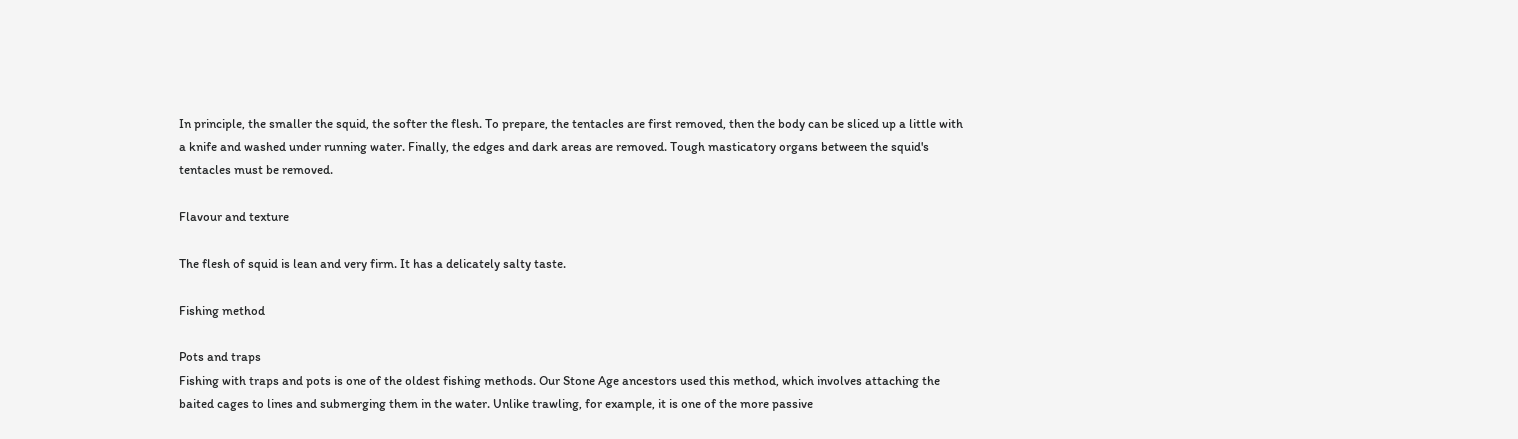In principle, the smaller the squid, the softer the flesh. To prepare, the tentacles are first removed, then the body can be sliced up a little with a knife and washed under running water. Finally, the edges and dark areas are removed. Tough masticatory organs between the squid's tentacles must be removed.

Flavour and texture

The flesh of squid is lean and very firm. It has a delicately salty taste.

Fishing method

Pots and traps
Fishing with traps and pots is one of the oldest fishing methods. Our Stone Age ancestors used this method, which involves attaching the baited cages to lines and submerging them in the water. Unlike trawling, for example, it is one of the more passive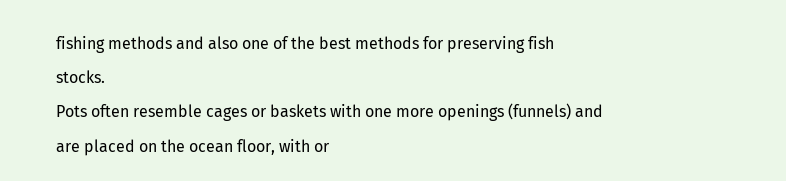fishing methods and also one of the best methods for preserving fish stocks.
Pots often resemble cages or baskets with one more openings (funnels) and are placed on the ocean floor, with or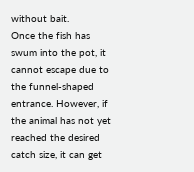without bait.
Once the fish has swum into the pot, it cannot escape due to the funnel-shaped entrance. However, if the animal has not yet reached the desired catch size, it can get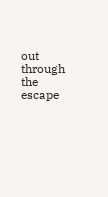out through the escape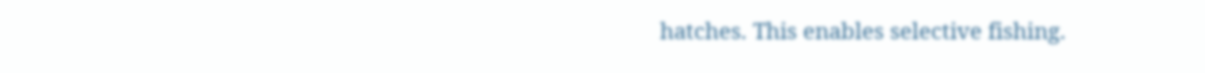hatches. This enables selective fishing.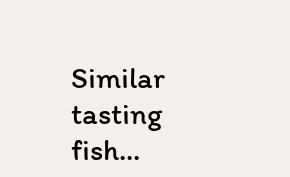Similar tasting fish...